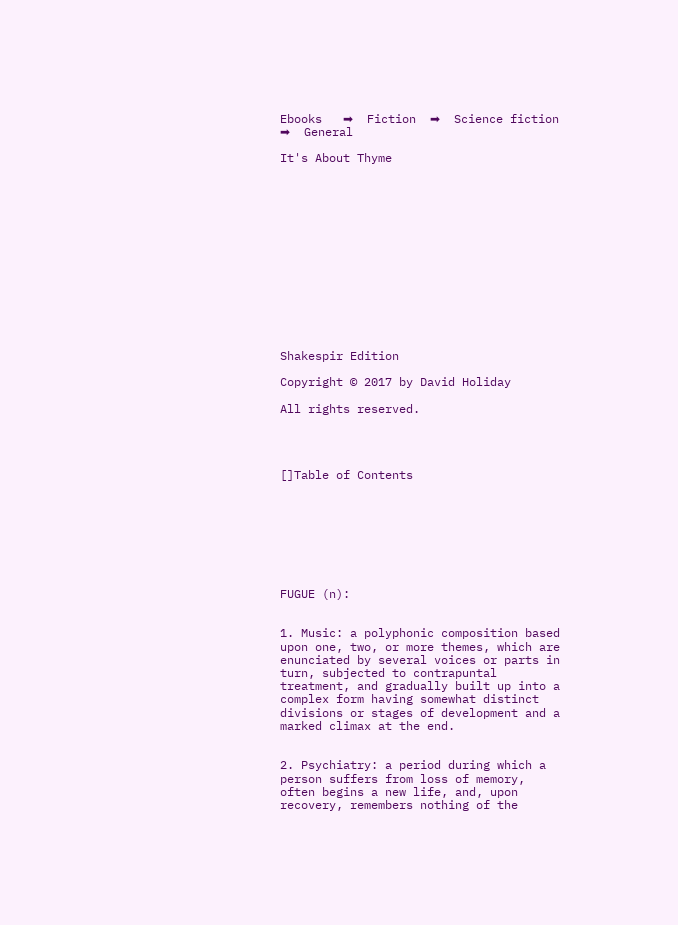Ebooks   ➡  Fiction  ➡  Science fiction  ➡  General

It's About Thyme














Shakespir Edition

Copyright © 2017 by David Holiday

All rights reserved.




[]Table of Contents








FUGUE (n):


1. Music: a polyphonic composition based upon one, two, or more themes, which are enunciated by several voices or parts in turn, subjected to contrapuntal treatment, and gradually built up into a complex form having somewhat distinct divisions or stages of development and a marked climax at the end.


2. Psychiatry: a period during which a person suffers from loss of memory, often begins a new life, and, upon recovery, remembers nothing of the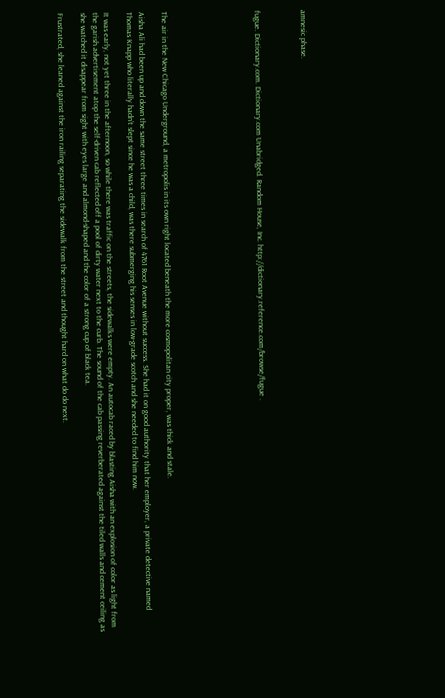amnesic phase.



fugue. Dictionary.com. Dictionary.com Unabridged. Random House, Inc. http://dictionary.reference.com/browse/fugue .







The air in the New Chicago Underground, a metropolis in its own right located beneath the more cosmopolitan city proper, was thick and stale.

Aisha Ali had been up and down the same street three times in search of 4761 Root Avenue without success. She had it on good authority that her employer, a private detective named Thomas Knapp who literally hadn’t slept since he was a child, was there submerging his senses in low-grade scotch and she needed to find him now.

It was early, not yet three in the afternoon, so while there was traffic on the streets, the sidewalks were empty. An autocab raced by blasting Aisha with an explosion of color as light from the garish advertisement atop the self-driven cab reflected off a pool of dirty water next to the curb. The sound of the cab passing reverberated against the tiled walls and cement ceiling as she watched it disappear from sight with eyes large and almond-shaped and the color of a strong cup of black tea.

Frustrated, she leaned against the iron railing separating the sidewalk from the street and thought hard on what do do next.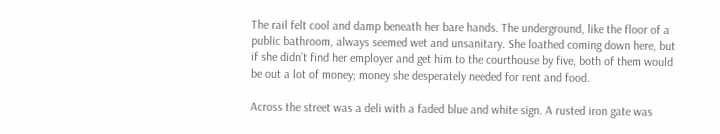The rail felt cool and damp beneath her bare hands. The underground, like the floor of a public bathroom, always seemed wet and unsanitary. She loathed coming down here, but if she didn’t find her employer and get him to the courthouse by five, both of them would be out a lot of money; money she desperately needed for rent and food.

Across the street was a deli with a faded blue and white sign. A rusted iron gate was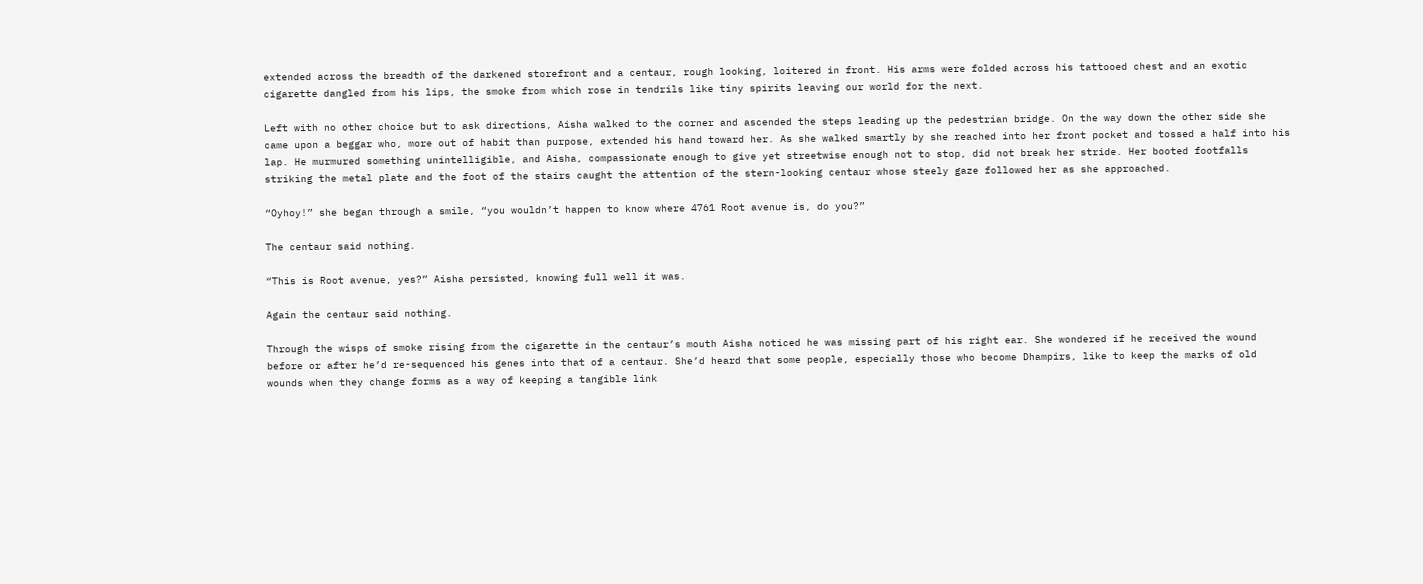extended across the breadth of the darkened storefront and a centaur, rough looking, loitered in front. His arms were folded across his tattooed chest and an exotic cigarette dangled from his lips, the smoke from which rose in tendrils like tiny spirits leaving our world for the next.

Left with no other choice but to ask directions, Aisha walked to the corner and ascended the steps leading up the pedestrian bridge. On the way down the other side she came upon a beggar who, more out of habit than purpose, extended his hand toward her. As she walked smartly by she reached into her front pocket and tossed a half into his lap. He murmured something unintelligible, and Aisha, compassionate enough to give yet streetwise enough not to stop, did not break her stride. Her booted footfalls striking the metal plate and the foot of the stairs caught the attention of the stern-looking centaur whose steely gaze followed her as she approached.

“Oyhoy!” she began through a smile, “you wouldn’t happen to know where 4761 Root avenue is, do you?”

The centaur said nothing.

“This is Root avenue, yes?” Aisha persisted, knowing full well it was.

Again the centaur said nothing.

Through the wisps of smoke rising from the cigarette in the centaur’s mouth Aisha noticed he was missing part of his right ear. She wondered if he received the wound before or after he’d re-sequenced his genes into that of a centaur. She’d heard that some people, especially those who become Dhampirs, like to keep the marks of old wounds when they change forms as a way of keeping a tangible link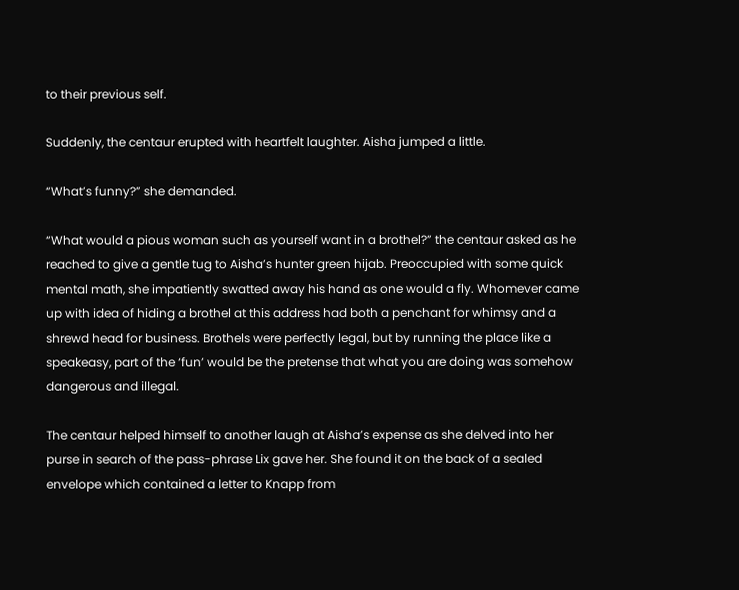to their previous self.

Suddenly, the centaur erupted with heartfelt laughter. Aisha jumped a little.

“What’s funny?” she demanded.

“What would a pious woman such as yourself want in a brothel?” the centaur asked as he reached to give a gentle tug to Aisha’s hunter green hijab. Preoccupied with some quick mental math, she impatiently swatted away his hand as one would a fly. Whomever came up with idea of hiding a brothel at this address had both a penchant for whimsy and a shrewd head for business. Brothels were perfectly legal, but by running the place like a speakeasy, part of the ‘fun’ would be the pretense that what you are doing was somehow dangerous and illegal.

The centaur helped himself to another laugh at Aisha’s expense as she delved into her purse in search of the pass-phrase Lix gave her. She found it on the back of a sealed envelope which contained a letter to Knapp from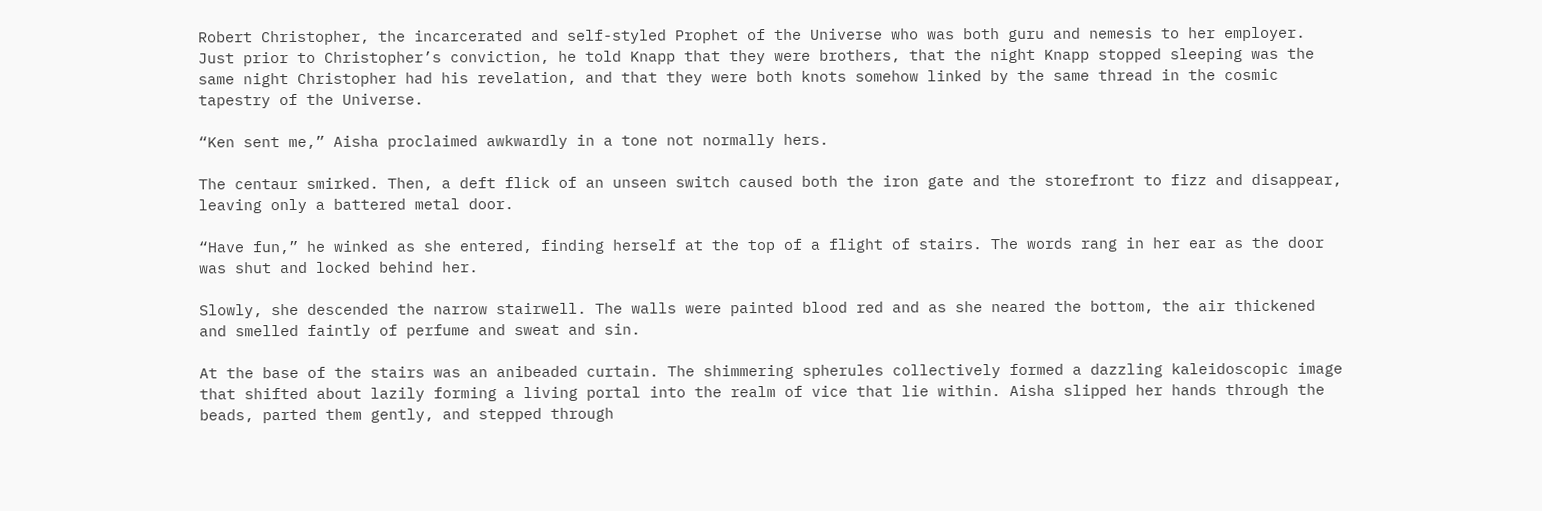Robert Christopher, the incarcerated and self-styled Prophet of the Universe who was both guru and nemesis to her employer. Just prior to Christopher’s conviction, he told Knapp that they were brothers, that the night Knapp stopped sleeping was the same night Christopher had his revelation, and that they were both knots somehow linked by the same thread in the cosmic tapestry of the Universe.

“Ken sent me,” Aisha proclaimed awkwardly in a tone not normally hers.

The centaur smirked. Then, a deft flick of an unseen switch caused both the iron gate and the storefront to fizz and disappear, leaving only a battered metal door.

“Have fun,” he winked as she entered, finding herself at the top of a flight of stairs. The words rang in her ear as the door was shut and locked behind her.

Slowly, she descended the narrow stairwell. The walls were painted blood red and as she neared the bottom, the air thickened and smelled faintly of perfume and sweat and sin.

At the base of the stairs was an anibeaded curtain. The shimmering spherules collectively formed a dazzling kaleidoscopic image that shifted about lazily forming a living portal into the realm of vice that lie within. Aisha slipped her hands through the beads, parted them gently, and stepped through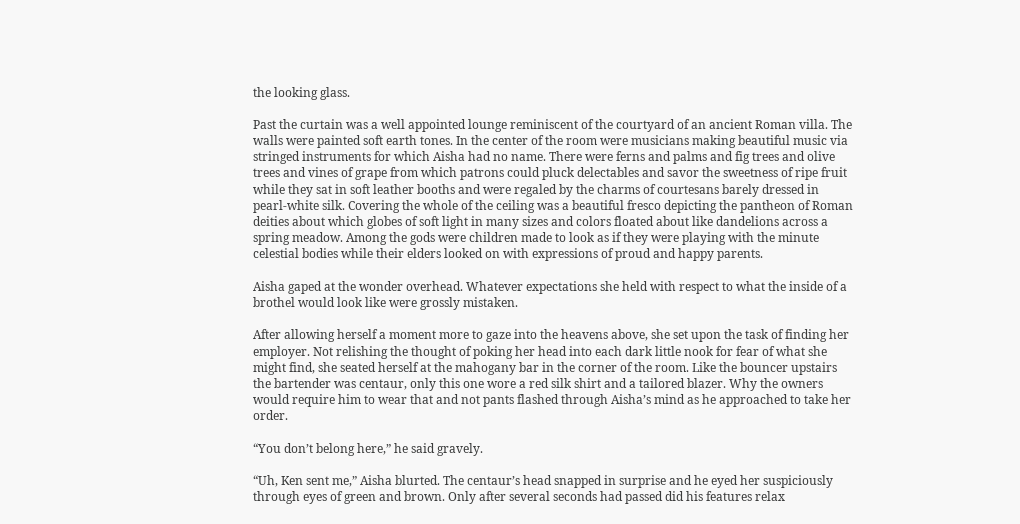the looking glass.

Past the curtain was a well appointed lounge reminiscent of the courtyard of an ancient Roman villa. The walls were painted soft earth tones. In the center of the room were musicians making beautiful music via stringed instruments for which Aisha had no name. There were ferns and palms and fig trees and olive trees and vines of grape from which patrons could pluck delectables and savor the sweetness of ripe fruit while they sat in soft leather booths and were regaled by the charms of courtesans barely dressed in pearl-white silk. Covering the whole of the ceiling was a beautiful fresco depicting the pantheon of Roman deities about which globes of soft light in many sizes and colors floated about like dandelions across a spring meadow. Among the gods were children made to look as if they were playing with the minute celestial bodies while their elders looked on with expressions of proud and happy parents.

Aisha gaped at the wonder overhead. Whatever expectations she held with respect to what the inside of a brothel would look like were grossly mistaken.

After allowing herself a moment more to gaze into the heavens above, she set upon the task of finding her employer. Not relishing the thought of poking her head into each dark little nook for fear of what she might find, she seated herself at the mahogany bar in the corner of the room. Like the bouncer upstairs the bartender was centaur, only this one wore a red silk shirt and a tailored blazer. Why the owners would require him to wear that and not pants flashed through Aisha’s mind as he approached to take her order.

“You don’t belong here,” he said gravely.

“Uh, Ken sent me,” Aisha blurted. The centaur’s head snapped in surprise and he eyed her suspiciously through eyes of green and brown. Only after several seconds had passed did his features relax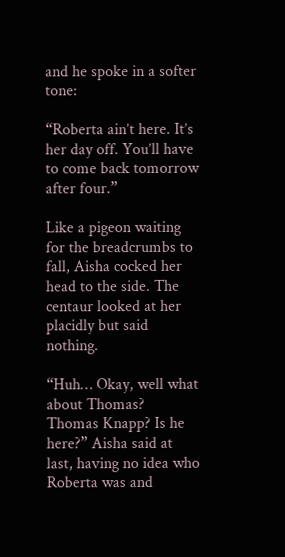and he spoke in a softer tone:

“Roberta ain’t here. It’s her day off. You’ll have to come back tomorrow after four.”

Like a pigeon waiting for the breadcrumbs to fall, Aisha cocked her head to the side. The centaur looked at her placidly but said nothing.

“Huh… Okay, well what about Thomas? Thomas Knapp? Is he here?” Aisha said at last, having no idea who Roberta was and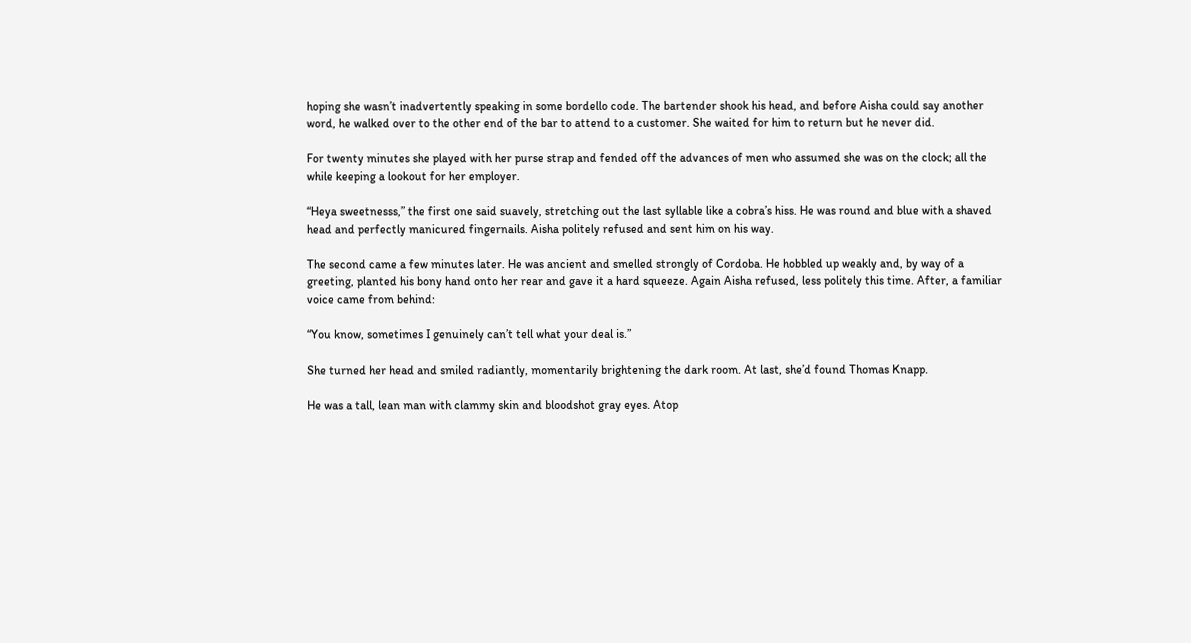hoping she wasn’t inadvertently speaking in some bordello code. The bartender shook his head, and before Aisha could say another word, he walked over to the other end of the bar to attend to a customer. She waited for him to return but he never did.

For twenty minutes she played with her purse strap and fended off the advances of men who assumed she was on the clock; all the while keeping a lookout for her employer.

“Heya sweetnesss,” the first one said suavely, stretching out the last syllable like a cobra’s hiss. He was round and blue with a shaved head and perfectly manicured fingernails. Aisha politely refused and sent him on his way.

The second came a few minutes later. He was ancient and smelled strongly of Cordoba. He hobbled up weakly and, by way of a greeting, planted his bony hand onto her rear and gave it a hard squeeze. Again Aisha refused, less politely this time. After, a familiar voice came from behind:

“You know, sometimes I genuinely can’t tell what your deal is.”

She turned her head and smiled radiantly, momentarily brightening the dark room. At last, she’d found Thomas Knapp.

He was a tall, lean man with clammy skin and bloodshot gray eyes. Atop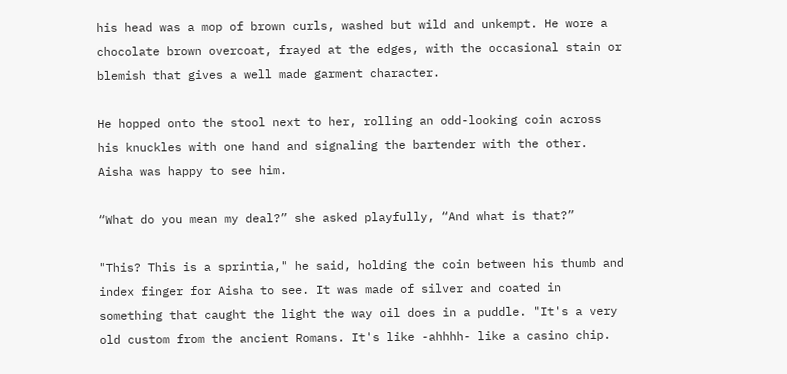his head was a mop of brown curls, washed but wild and unkempt. He wore a chocolate brown overcoat, frayed at the edges, with the occasional stain or blemish that gives a well made garment character.

He hopped onto the stool next to her, rolling an odd-looking coin across his knuckles with one hand and signaling the bartender with the other. Aisha was happy to see him.

“What do you mean my deal?” she asked playfully, “And what is that?”

"This? This is a sprintia," he said, holding the coin between his thumb and index finger for Aisha to see. It was made of silver and coated in something that caught the light the way oil does in a puddle. "It's a very old custom from the ancient Romans. It's like -ahhhh- like a casino chip.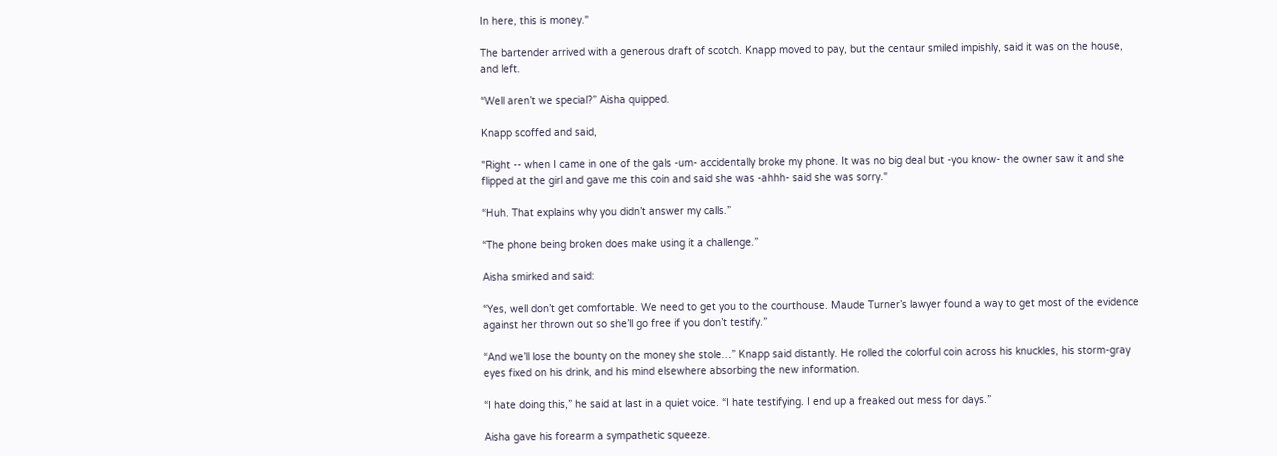In here, this is money."

The bartender arrived with a generous draft of scotch. Knapp moved to pay, but the centaur smiled impishly, said it was on the house, and left.

“Well aren’t we special?” Aisha quipped.

Knapp scoffed and said,

"Right -- when I came in one of the gals -um- accidentally broke my phone. It was no big deal but -you know- the owner saw it and she flipped at the girl and gave me this coin and said she was -ahhh- said she was sorry."

“Huh. That explains why you didn’t answer my calls.”

“The phone being broken does make using it a challenge.”

Aisha smirked and said:

“Yes, well don’t get comfortable. We need to get you to the courthouse. Maude Turner’s lawyer found a way to get most of the evidence against her thrown out so she’ll go free if you don’t testify.”

“And we’ll lose the bounty on the money she stole…” Knapp said distantly. He rolled the colorful coin across his knuckles, his storm-gray eyes fixed on his drink, and his mind elsewhere absorbing the new information.

“I hate doing this,” he said at last in a quiet voice. “I hate testifying. I end up a freaked out mess for days.”

Aisha gave his forearm a sympathetic squeeze.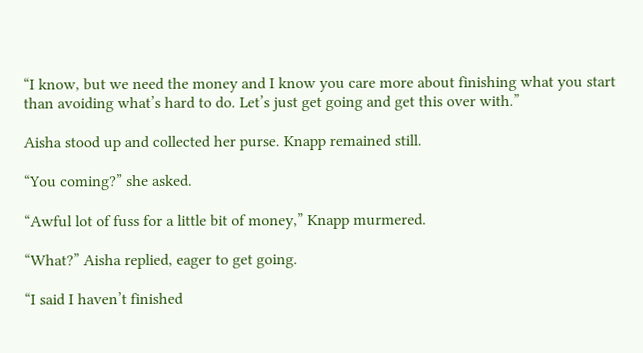“I know, but we need the money and I know you care more about finishing what you start than avoiding what’s hard to do. Let’s just get going and get this over with.”

Aisha stood up and collected her purse. Knapp remained still.

“You coming?” she asked.

“Awful lot of fuss for a little bit of money,” Knapp murmered.

“What?” Aisha replied, eager to get going.

“I said I haven’t finished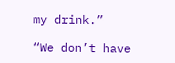my drink.”

“We don’t have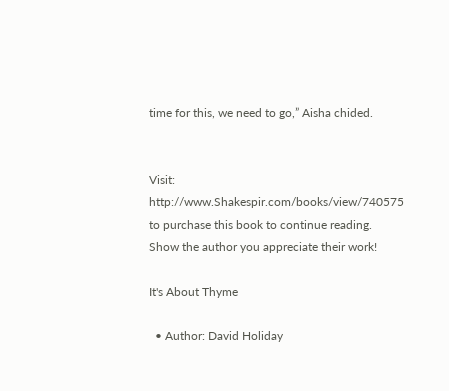time for this, we need to go,” Aisha chided.


Visit: http://www.Shakespir.com/books/view/740575 to purchase this book to continue reading. Show the author you appreciate their work!

It's About Thyme

  • Author: David Holiday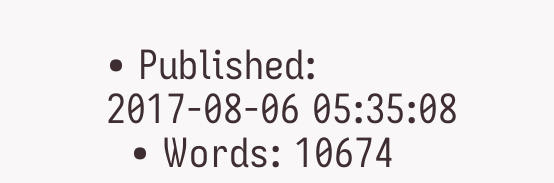• Published: 2017-08-06 05:35:08
  • Words: 10674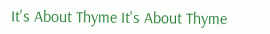It's About Thyme It's About Thyme